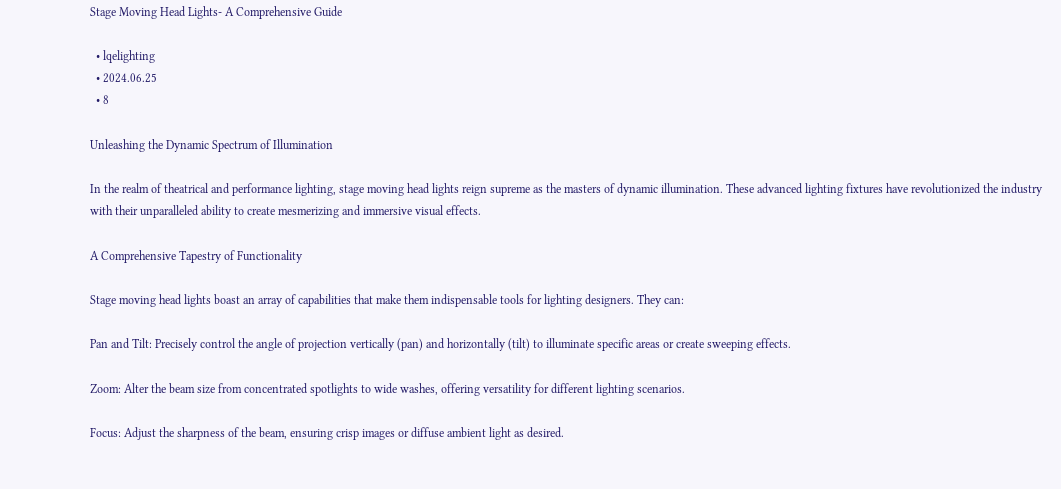Stage Moving Head Lights- A Comprehensive Guide

  • lqelighting
  • 2024.06.25
  • 8

Unleashing the Dynamic Spectrum of Illumination

In the realm of theatrical and performance lighting, stage moving head lights reign supreme as the masters of dynamic illumination. These advanced lighting fixtures have revolutionized the industry with their unparalleled ability to create mesmerizing and immersive visual effects.

A Comprehensive Tapestry of Functionality

Stage moving head lights boast an array of capabilities that make them indispensable tools for lighting designers. They can:

Pan and Tilt: Precisely control the angle of projection vertically (pan) and horizontally (tilt) to illuminate specific areas or create sweeping effects.

Zoom: Alter the beam size from concentrated spotlights to wide washes, offering versatility for different lighting scenarios.

Focus: Adjust the sharpness of the beam, ensuring crisp images or diffuse ambient light as desired.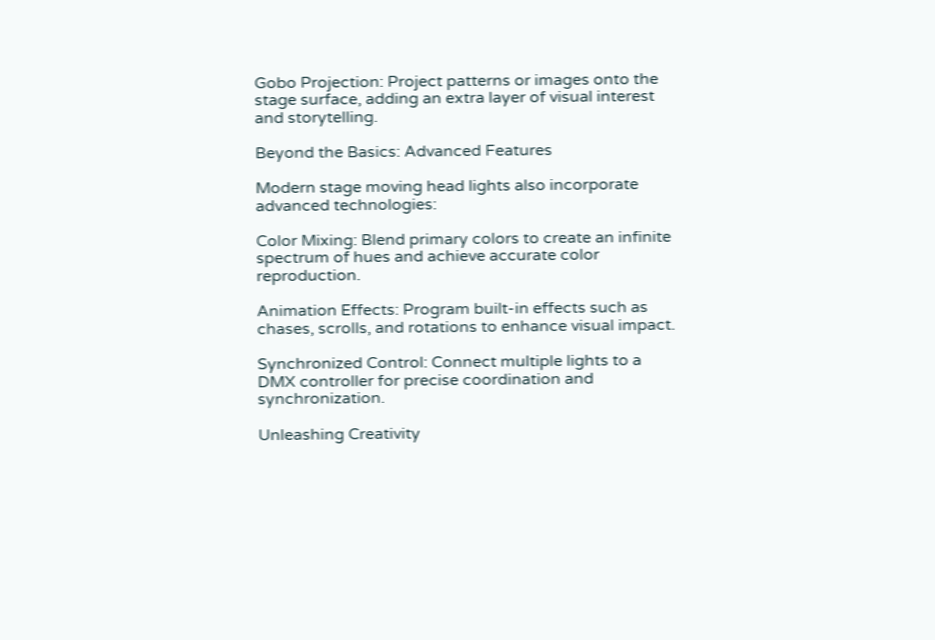Gobo Projection: Project patterns or images onto the stage surface, adding an extra layer of visual interest and storytelling.

Beyond the Basics: Advanced Features

Modern stage moving head lights also incorporate advanced technologies:

Color Mixing: Blend primary colors to create an infinite spectrum of hues and achieve accurate color reproduction.

Animation Effects: Program built-in effects such as chases, scrolls, and rotations to enhance visual impact.

Synchronized Control: Connect multiple lights to a DMX controller for precise coordination and synchronization.

Unleashing Creativity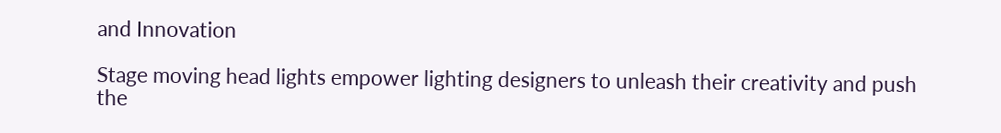and Innovation

Stage moving head lights empower lighting designers to unleash their creativity and push the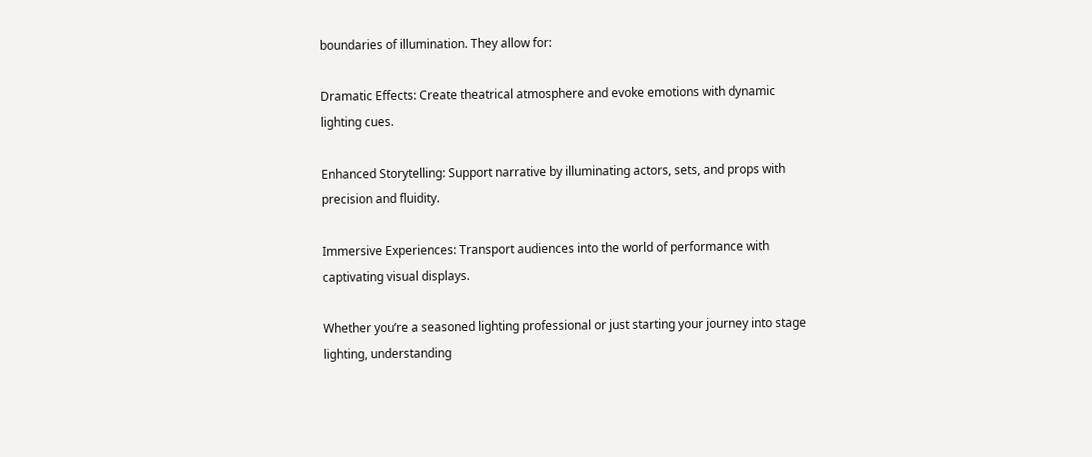boundaries of illumination. They allow for:

Dramatic Effects: Create theatrical atmosphere and evoke emotions with dynamic lighting cues.

Enhanced Storytelling: Support narrative by illuminating actors, sets, and props with precision and fluidity.

Immersive Experiences: Transport audiences into the world of performance with captivating visual displays.

Whether you’re a seasoned lighting professional or just starting your journey into stage lighting, understanding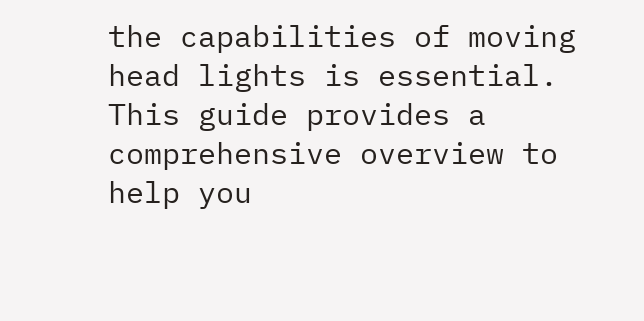the capabilities of moving head lights is essential. This guide provides a comprehensive overview to help you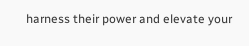harness their power and elevate your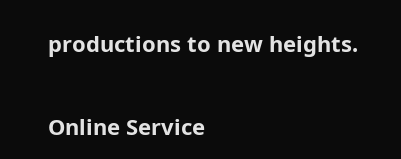productions to new heights.

Online Service